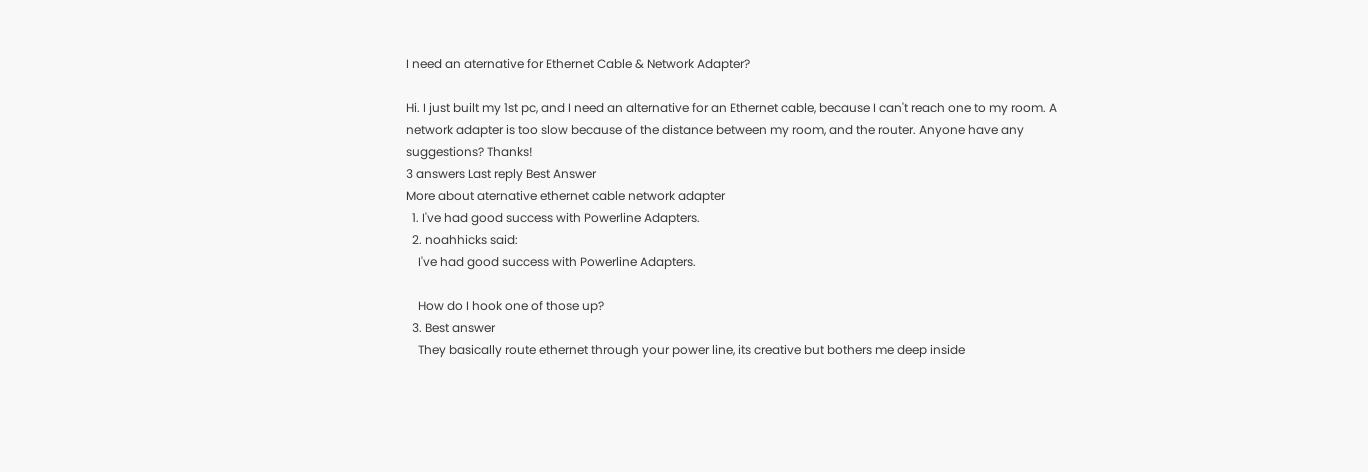I need an aternative for Ethernet Cable & Network Adapter?

Hi. I just built my 1st pc, and I need an alternative for an Ethernet cable, because I can't reach one to my room. A network adapter is too slow because of the distance between my room, and the router. Anyone have any suggestions? Thanks!
3 answers Last reply Best Answer
More about aternative ethernet cable network adapter
  1. I've had good success with Powerline Adapters.
  2. noahhicks said:
    I've had good success with Powerline Adapters.

    How do I hook one of those up?
  3. Best answer
    They basically route ethernet through your power line, its creative but bothers me deep inside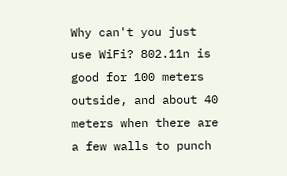Why can't you just use WiFi? 802.11n is good for 100 meters outside, and about 40 meters when there are a few walls to punch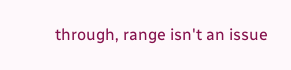through, range isn't an issue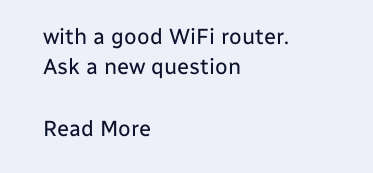with a good WiFi router.
Ask a new question

Read More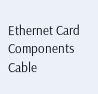Ethernet Card Components Cable